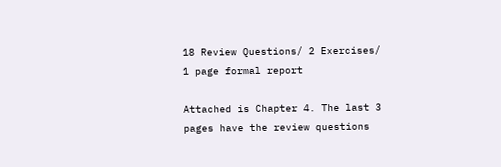18 Review Questions/ 2 Exercises/ 1 page formal report

Attached is Chapter 4. The last 3 pages have the review questions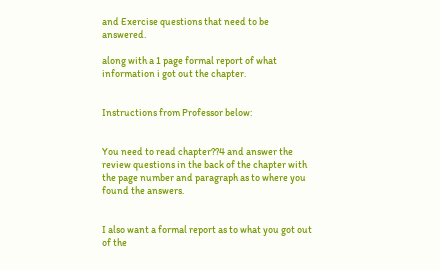and Exercise questions that need to be answered.

along with a 1 page formal report of what information i got out the chapter.


Instructions from Professor below:


You need to read chapter??4 and answer the review questions in the back of the chapter with the page number and paragraph as to where you found the answers.


I also want a formal report as to what you got out of the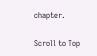chapter.

Scroll to Top